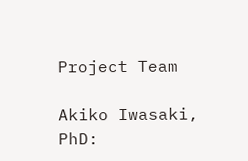Project Team

Akiko Iwasaki, PhD: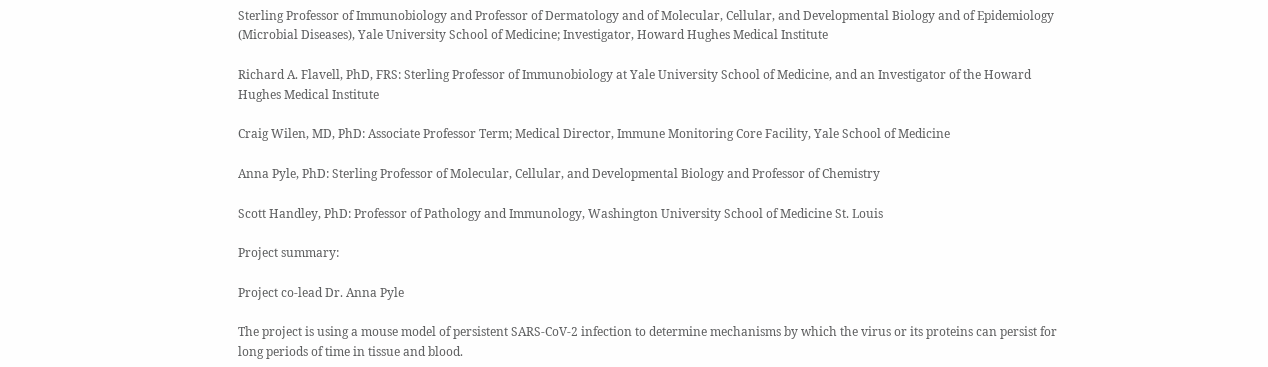Sterling Professor of Immunobiology and Professor of Dermatology and of Molecular, Cellular, and Developmental Biology and of Epidemiology (Microbial Diseases), Yale University School of Medicine; Investigator, Howard Hughes Medical Institute

Richard A. Flavell, PhD, FRS: Sterling Professor of Immunobiology at Yale University School of Medicine, and an Investigator of the Howard Hughes Medical Institute

Craig Wilen, MD, PhD: Associate Professor Term; Medical Director, Immune Monitoring Core Facility, Yale School of Medicine

Anna Pyle, PhD: Sterling Professor of Molecular, Cellular, and Developmental Biology and Professor of Chemistry

Scott Handley, PhD: Professor of Pathology and Immunology, Washington University School of Medicine St. Louis

Project summary:

Project co-lead Dr. Anna Pyle

The project is using a mouse model of persistent SARS-CoV-2 infection to determine mechanisms by which the virus or its proteins can persist for long periods of time in tissue and blood.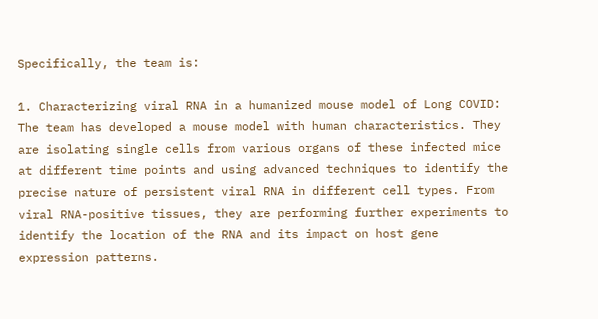Specifically, the team is:

1. Characterizing viral RNA in a humanized mouse model of Long COVID: The team has developed a mouse model with human characteristics. They are isolating single cells from various organs of these infected mice at different time points and using advanced techniques to identify the precise nature of persistent viral RNA in different cell types. From viral RNA-positive tissues, they are performing further experiments to identify the location of the RNA and its impact on host gene expression patterns.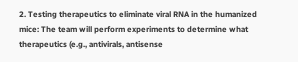2. Testing therapeutics to eliminate viral RNA in the humanized mice: The team will perform experiments to determine what therapeutics (e.g., antivirals, antisense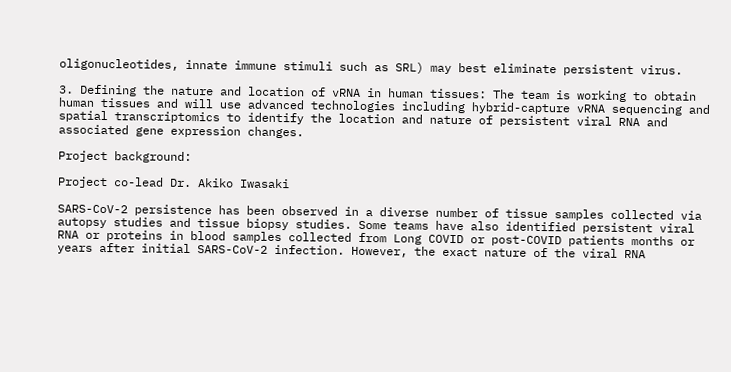oligonucleotides, innate immune stimuli such as SRL) may best eliminate persistent virus.

3. Defining the nature and location of vRNA in human tissues: The team is working to obtain human tissues and will use advanced technologies including hybrid-capture vRNA sequencing and spatial transcriptomics to identify the location and nature of persistent viral RNA and associated gene expression changes.

Project background:

Project co-lead Dr. Akiko Iwasaki

SARS-CoV-2 persistence has been observed in a diverse number of tissue samples collected via autopsy studies and tissue biopsy studies. Some teams have also identified persistent viral RNA or proteins in blood samples collected from Long COVID or post-COVID patients months or years after initial SARS-CoV-2 infection. However, the exact nature of the viral RNA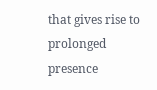that gives rise to prolonged presence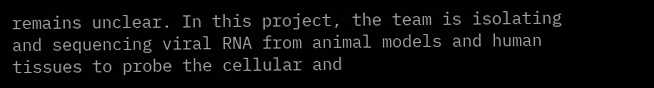remains unclear. In this project, the team is isolating and sequencing viral RNA from animal models and human tissues to probe the cellular and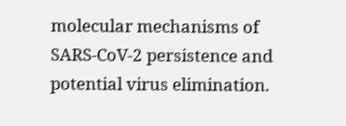molecular mechanisms of SARS-CoV-2 persistence and potential virus elimination.